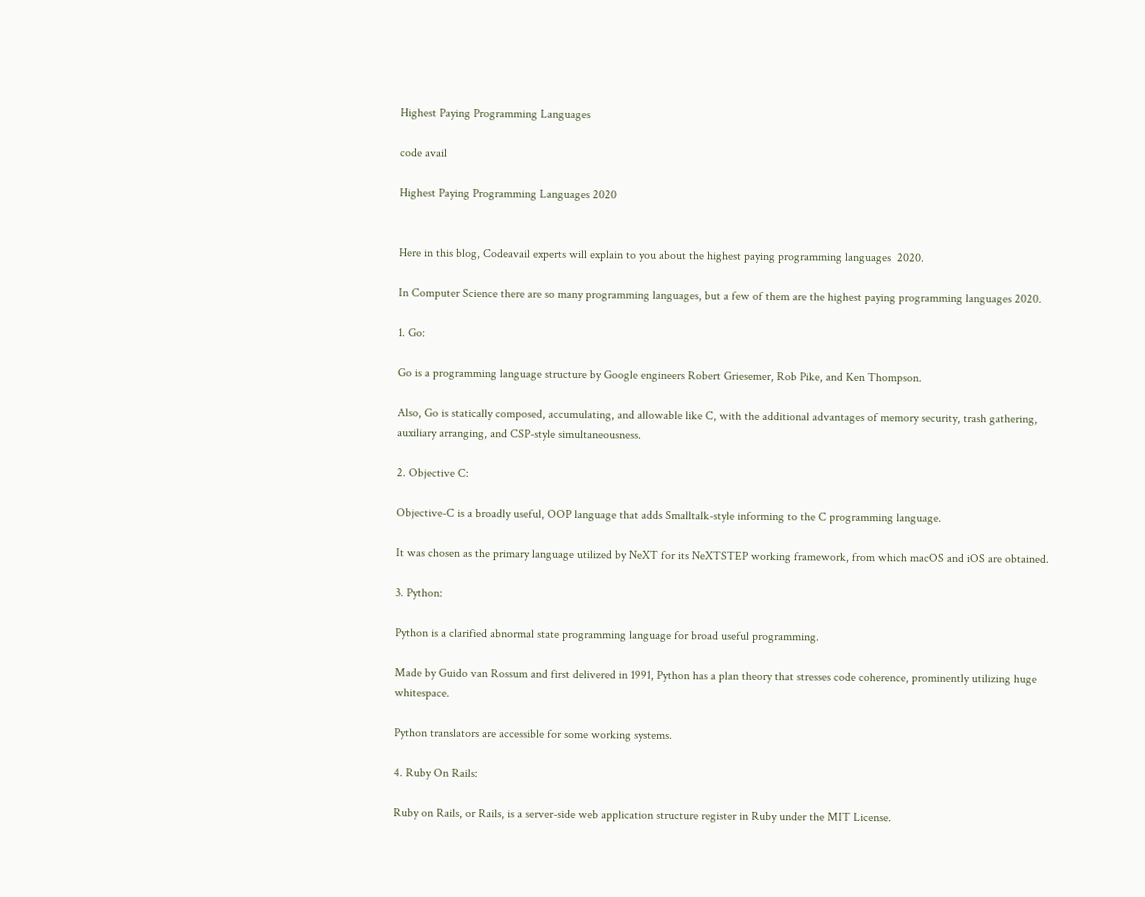Highest Paying Programming Languages

code avail

Highest Paying Programming Languages 2020


Here in this blog, Codeavail experts will explain to you about the highest paying programming languages  2020.

In Computer Science there are so many programming languages, but a few of them are the highest paying programming languages 2020.

1. Go:

Go is a programming language structure by Google engineers Robert Griesemer, Rob Pike, and Ken Thompson.

Also, Go is statically composed, accumulating, and allowable like C, with the additional advantages of memory security, trash gathering, auxiliary arranging, and CSP-style simultaneousness.

2. Objective C:

Objective-C is a broadly useful, OOP language that adds Smalltalk-style informing to the C programming language.

It was chosen as the primary language utilized by NeXT for its NeXTSTEP working framework, from which macOS and iOS are obtained.

3. Python:

Python is a clarified abnormal state programming language for broad useful programming.

Made by Guido van Rossum and first delivered in 1991, Python has a plan theory that stresses code coherence, prominently utilizing huge whitespace.

Python translators are accessible for some working systems.

4. Ruby On Rails:

Ruby on Rails, or Rails, is a server-side web application structure register in Ruby under the MIT License.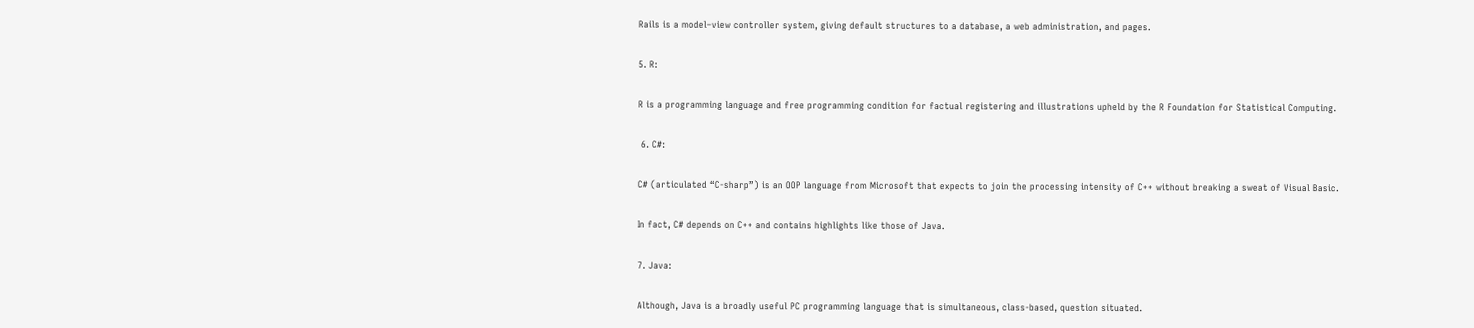Rails is a model–view controller system, giving default structures to a database, a web administration, and pages.

5. R:

R is a programming language and free programming condition for factual registering and illustrations upheld by the R Foundation for Statistical Computing.

 6. C#:

C# (articulated “C-sharp”) is an OOP language from Microsoft that expects to join the processing intensity of C++ without breaking a sweat of Visual Basic.

In fact, C# depends on C++ and contains highlights like those of Java.

7. Java:

Although, Java is a broadly useful PC programming language that is simultaneous, class-based, question situated.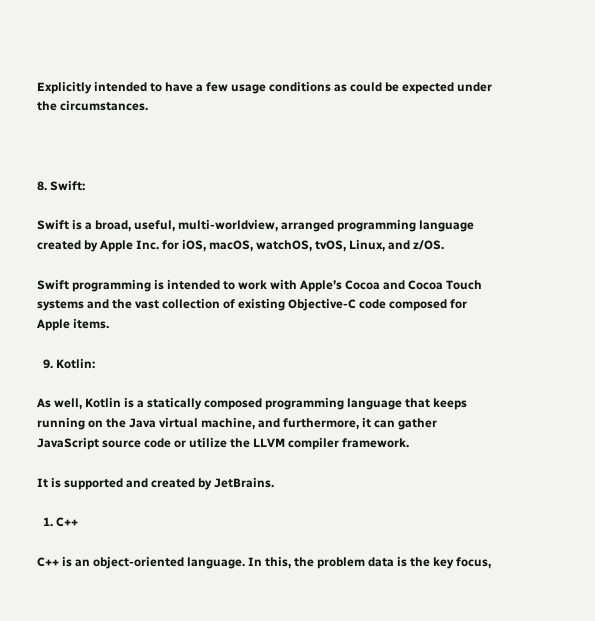Explicitly intended to have a few usage conditions as could be expected under the circumstances.



8. Swift:

Swift is a broad, useful, multi-worldview, arranged programming language created by Apple Inc. for iOS, macOS, watchOS, tvOS, Linux, and z/OS.

Swift programming is intended to work with Apple’s Cocoa and Cocoa Touch systems and the vast collection of existing Objective-C code composed for Apple items.

  9. Kotlin:

As well, Kotlin is a statically composed programming language that keeps running on the Java virtual machine, and furthermore, it can gather JavaScript source code or utilize the LLVM compiler framework.

It is supported and created by JetBrains.

  1. C++

C++ is an object-oriented language. In this, the problem data is the key focus,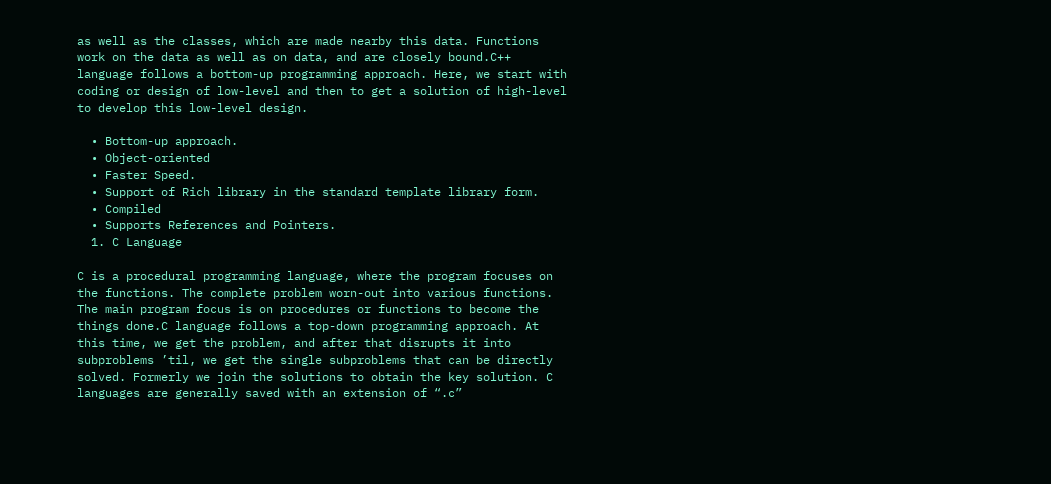as well as the classes, which are made nearby this data. Functions work on the data as well as on data, and are closely bound.C++ language follows a bottom-up programming approach. Here, we start with coding or design of low-level and then to get a solution of high-level to develop this low-level design.

  • Bottom-up approach.
  • Object-oriented
  • Faster Speed.
  • Support of Rich library in the standard template library form.
  • Compiled
  • Supports References and Pointers.
  1. C Language

C is a procedural programming language, where the program focuses on the functions. The complete problem worn-out into various functions. The main program focus is on procedures or functions to become the things done.C language follows a top-down programming approach. At this time, we get the problem, and after that disrupts it into subproblems ’til, we get the single subproblems that can be directly solved. Formerly we join the solutions to obtain the key solution. C languages are generally saved with an extension of “.c”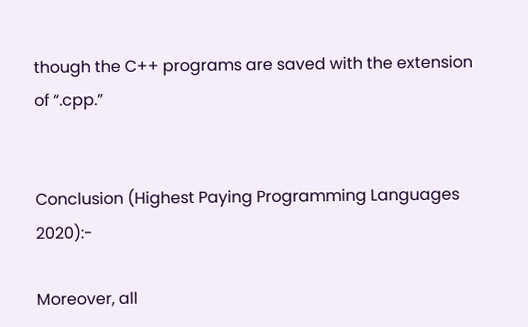though the C++ programs are saved with the extension of “.cpp.”


Conclusion (Highest Paying Programming Languages 2020):-

Moreover, all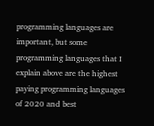programming languages are important, but some programming languages that I explain above are the highest paying programming languages of 2020 and best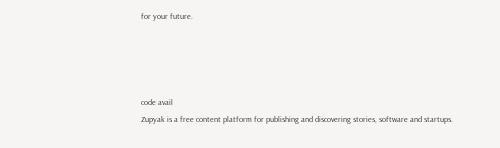for your future.




code avail
Zupyak is a free content platform for publishing and discovering stories, software and startups.